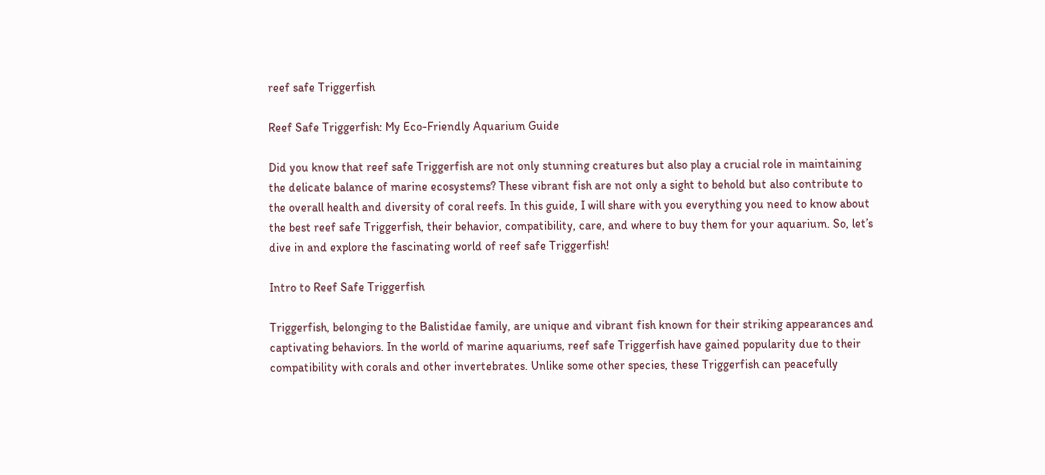reef safe Triggerfish

Reef Safe Triggerfish: My Eco-Friendly Aquarium Guide

Did you know that reef safe Triggerfish are not only stunning creatures but also play a crucial role in maintaining the delicate balance of marine ecosystems? These vibrant fish are not only a sight to behold but also contribute to the overall health and diversity of coral reefs. In this guide, I will share with you everything you need to know about the best reef safe Triggerfish, their behavior, compatibility, care, and where to buy them for your aquarium. So, let’s dive in and explore the fascinating world of reef safe Triggerfish!

Intro to Reef Safe Triggerfish

Triggerfish, belonging to the Balistidae family, are unique and vibrant fish known for their striking appearances and captivating behaviors. In the world of marine aquariums, reef safe Triggerfish have gained popularity due to their compatibility with corals and other invertebrates. Unlike some other species, these Triggerfish can peacefully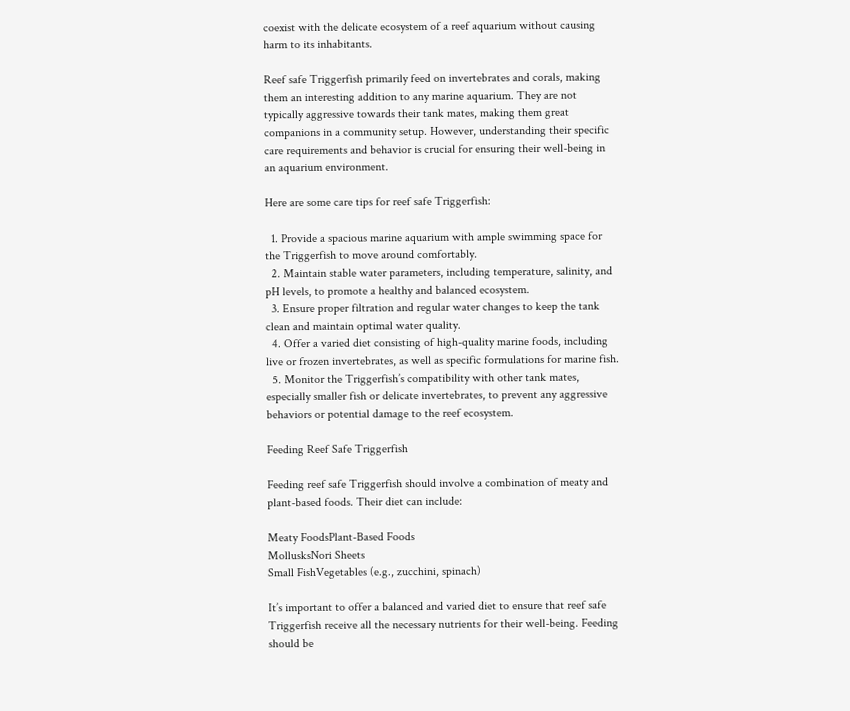coexist with the delicate ecosystem of a reef aquarium without causing harm to its inhabitants.

Reef safe Triggerfish primarily feed on invertebrates and corals, making them an interesting addition to any marine aquarium. They are not typically aggressive towards their tank mates, making them great companions in a community setup. However, understanding their specific care requirements and behavior is crucial for ensuring their well-being in an aquarium environment.

Here are some care tips for reef safe Triggerfish:

  1. Provide a spacious marine aquarium with ample swimming space for the Triggerfish to move around comfortably.
  2. Maintain stable water parameters, including temperature, salinity, and pH levels, to promote a healthy and balanced ecosystem.
  3. Ensure proper filtration and regular water changes to keep the tank clean and maintain optimal water quality.
  4. Offer a varied diet consisting of high-quality marine foods, including live or frozen invertebrates, as well as specific formulations for marine fish.
  5. Monitor the Triggerfish’s compatibility with other tank mates, especially smaller fish or delicate invertebrates, to prevent any aggressive behaviors or potential damage to the reef ecosystem.

Feeding Reef Safe Triggerfish

Feeding reef safe Triggerfish should involve a combination of meaty and plant-based foods. Their diet can include:

Meaty FoodsPlant-Based Foods
MollusksNori Sheets
Small FishVegetables (e.g., zucchini, spinach)

It’s important to offer a balanced and varied diet to ensure that reef safe Triggerfish receive all the necessary nutrients for their well-being. Feeding should be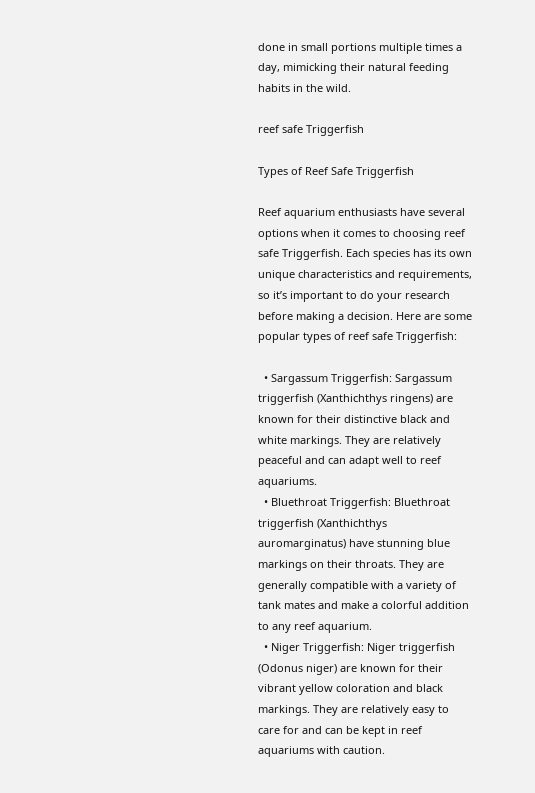done in small portions multiple times a day, mimicking their natural feeding habits in the wild.

reef safe Triggerfish

Types of Reef Safe Triggerfish

Reef aquarium enthusiasts have several options when it comes to choosing reef safe Triggerfish. Each species has its own unique characteristics and requirements, so it’s important to do your research before making a decision. Here are some popular types of reef safe Triggerfish:

  • Sargassum Triggerfish: Sargassum triggerfish (Xanthichthys ringens) are known for their distinctive black and white markings. They are relatively peaceful and can adapt well to reef aquariums.
  • Bluethroat Triggerfish: Bluethroat triggerfish (Xanthichthys auromarginatus) have stunning blue markings on their throats. They are generally compatible with a variety of tank mates and make a colorful addition to any reef aquarium.
  • Niger Triggerfish: Niger triggerfish (Odonus niger) are known for their vibrant yellow coloration and black markings. They are relatively easy to care for and can be kept in reef aquariums with caution.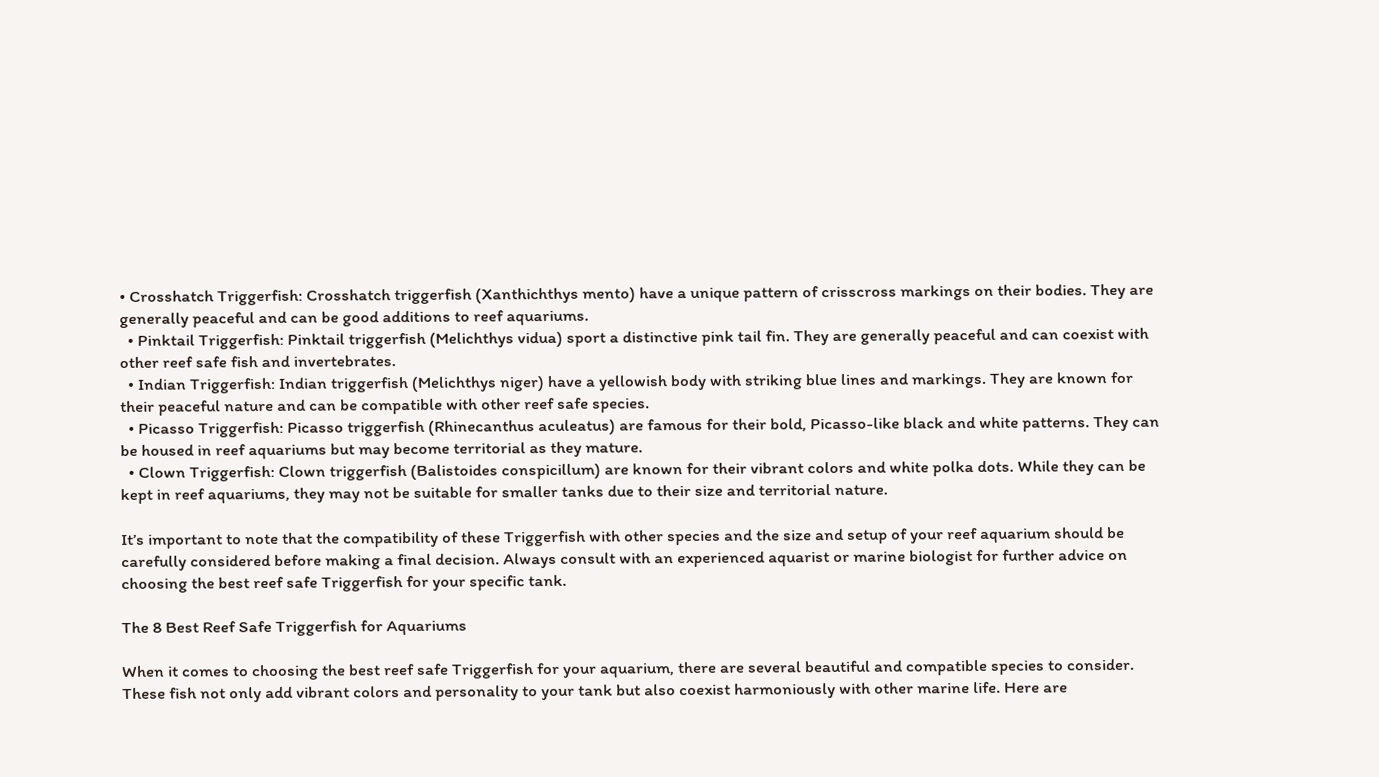• Crosshatch Triggerfish: Crosshatch triggerfish (Xanthichthys mento) have a unique pattern of crisscross markings on their bodies. They are generally peaceful and can be good additions to reef aquariums.
  • Pinktail Triggerfish: Pinktail triggerfish (Melichthys vidua) sport a distinctive pink tail fin. They are generally peaceful and can coexist with other reef safe fish and invertebrates.
  • Indian Triggerfish: Indian triggerfish (Melichthys niger) have a yellowish body with striking blue lines and markings. They are known for their peaceful nature and can be compatible with other reef safe species.
  • Picasso Triggerfish: Picasso triggerfish (Rhinecanthus aculeatus) are famous for their bold, Picasso-like black and white patterns. They can be housed in reef aquariums but may become territorial as they mature.
  • Clown Triggerfish: Clown triggerfish (Balistoides conspicillum) are known for their vibrant colors and white polka dots. While they can be kept in reef aquariums, they may not be suitable for smaller tanks due to their size and territorial nature.

It’s important to note that the compatibility of these Triggerfish with other species and the size and setup of your reef aquarium should be carefully considered before making a final decision. Always consult with an experienced aquarist or marine biologist for further advice on choosing the best reef safe Triggerfish for your specific tank.

The 8 Best Reef Safe Triggerfish for Aquariums

When it comes to choosing the best reef safe Triggerfish for your aquarium, there are several beautiful and compatible species to consider. These fish not only add vibrant colors and personality to your tank but also coexist harmoniously with other marine life. Here are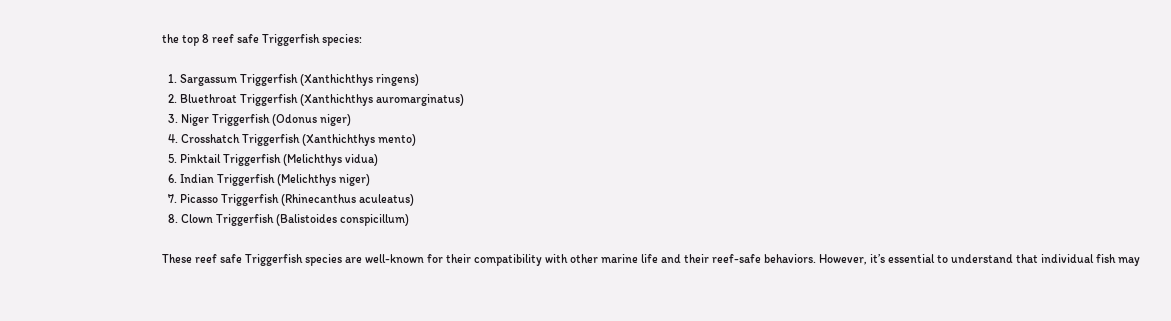the top 8 reef safe Triggerfish species:

  1. Sargassum Triggerfish (Xanthichthys ringens)
  2. Bluethroat Triggerfish (Xanthichthys auromarginatus)
  3. Niger Triggerfish (Odonus niger)
  4. Crosshatch Triggerfish (Xanthichthys mento)
  5. Pinktail Triggerfish (Melichthys vidua)
  6. Indian Triggerfish (Melichthys niger)
  7. Picasso Triggerfish (Rhinecanthus aculeatus)
  8. Clown Triggerfish (Balistoides conspicillum)

These reef safe Triggerfish species are well-known for their compatibility with other marine life and their reef-safe behaviors. However, it’s essential to understand that individual fish may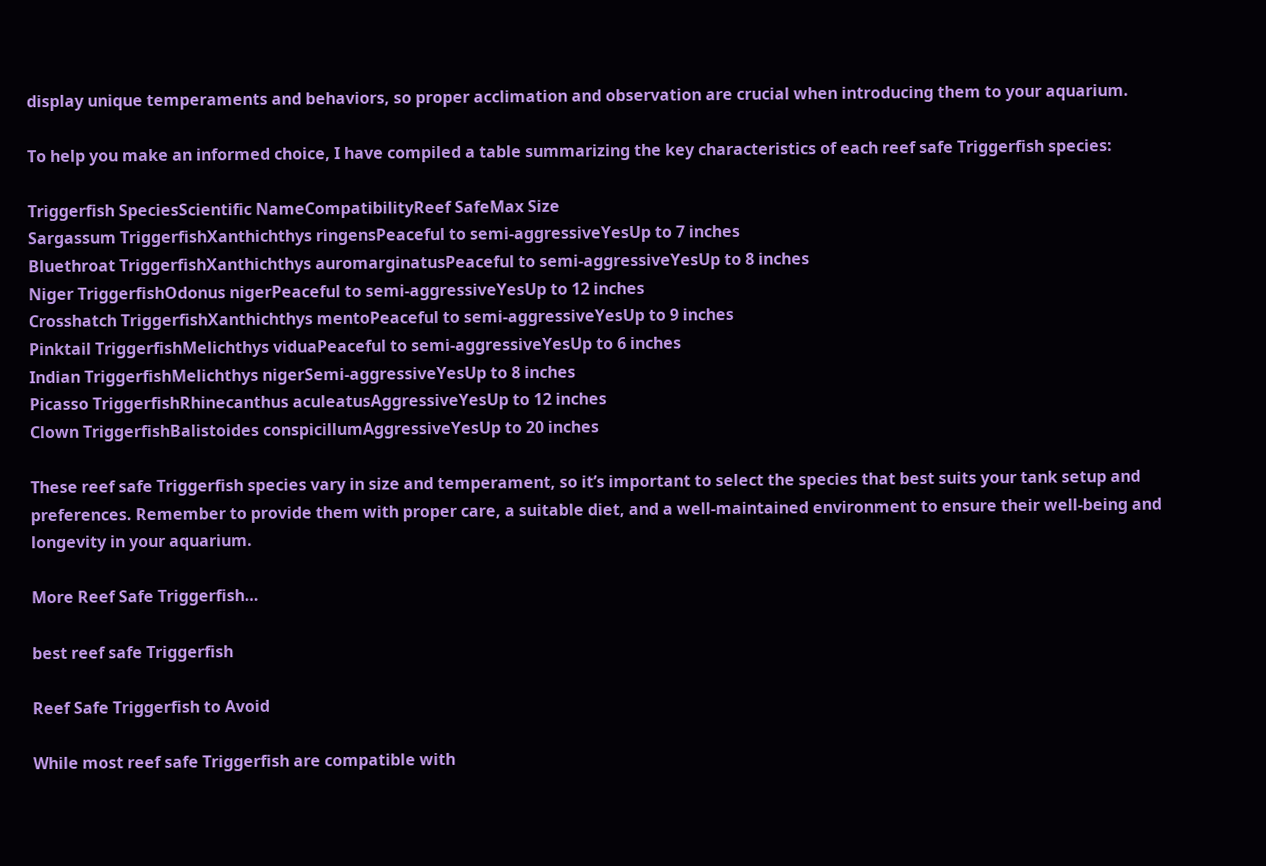display unique temperaments and behaviors, so proper acclimation and observation are crucial when introducing them to your aquarium.

To help you make an informed choice, I have compiled a table summarizing the key characteristics of each reef safe Triggerfish species:

Triggerfish SpeciesScientific NameCompatibilityReef SafeMax Size
Sargassum TriggerfishXanthichthys ringensPeaceful to semi-aggressiveYesUp to 7 inches
Bluethroat TriggerfishXanthichthys auromarginatusPeaceful to semi-aggressiveYesUp to 8 inches
Niger TriggerfishOdonus nigerPeaceful to semi-aggressiveYesUp to 12 inches
Crosshatch TriggerfishXanthichthys mentoPeaceful to semi-aggressiveYesUp to 9 inches
Pinktail TriggerfishMelichthys viduaPeaceful to semi-aggressiveYesUp to 6 inches
Indian TriggerfishMelichthys nigerSemi-aggressiveYesUp to 8 inches
Picasso TriggerfishRhinecanthus aculeatusAggressiveYesUp to 12 inches
Clown TriggerfishBalistoides conspicillumAggressiveYesUp to 20 inches

These reef safe Triggerfish species vary in size and temperament, so it’s important to select the species that best suits your tank setup and preferences. Remember to provide them with proper care, a suitable diet, and a well-maintained environment to ensure their well-being and longevity in your aquarium.

More Reef Safe Triggerfish…

best reef safe Triggerfish

Reef Safe Triggerfish to Avoid

While most reef safe Triggerfish are compatible with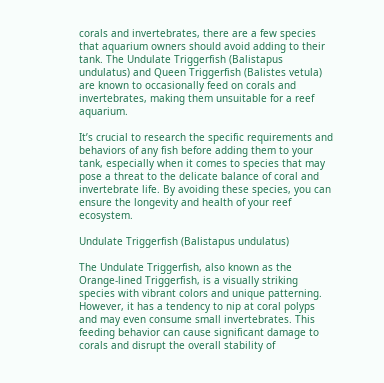corals and invertebrates, there are a few species that aquarium owners should avoid adding to their tank. The Undulate Triggerfish (Balistapus undulatus) and Queen Triggerfish (Balistes vetula) are known to occasionally feed on corals and invertebrates, making them unsuitable for a reef aquarium.

It’s crucial to research the specific requirements and behaviors of any fish before adding them to your tank, especially when it comes to species that may pose a threat to the delicate balance of coral and invertebrate life. By avoiding these species, you can ensure the longevity and health of your reef ecosystem.

Undulate Triggerfish (Balistapus undulatus)

The Undulate Triggerfish, also known as the Orange-lined Triggerfish, is a visually striking species with vibrant colors and unique patterning. However, it has a tendency to nip at coral polyps and may even consume small invertebrates. This feeding behavior can cause significant damage to corals and disrupt the overall stability of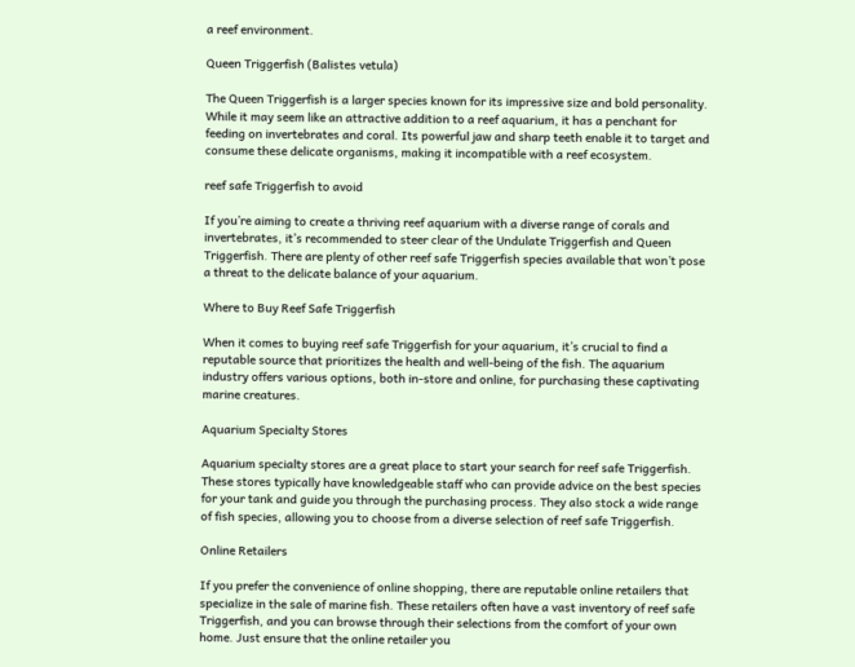a reef environment.

Queen Triggerfish (Balistes vetula)

The Queen Triggerfish is a larger species known for its impressive size and bold personality. While it may seem like an attractive addition to a reef aquarium, it has a penchant for feeding on invertebrates and coral. Its powerful jaw and sharp teeth enable it to target and consume these delicate organisms, making it incompatible with a reef ecosystem.

reef safe Triggerfish to avoid

If you’re aiming to create a thriving reef aquarium with a diverse range of corals and invertebrates, it’s recommended to steer clear of the Undulate Triggerfish and Queen Triggerfish. There are plenty of other reef safe Triggerfish species available that won’t pose a threat to the delicate balance of your aquarium.

Where to Buy Reef Safe Triggerfish

When it comes to buying reef safe Triggerfish for your aquarium, it’s crucial to find a reputable source that prioritizes the health and well-being of the fish. The aquarium industry offers various options, both in-store and online, for purchasing these captivating marine creatures.

Aquarium Specialty Stores

Aquarium specialty stores are a great place to start your search for reef safe Triggerfish. These stores typically have knowledgeable staff who can provide advice on the best species for your tank and guide you through the purchasing process. They also stock a wide range of fish species, allowing you to choose from a diverse selection of reef safe Triggerfish.

Online Retailers

If you prefer the convenience of online shopping, there are reputable online retailers that specialize in the sale of marine fish. These retailers often have a vast inventory of reef safe Triggerfish, and you can browse through their selections from the comfort of your own home. Just ensure that the online retailer you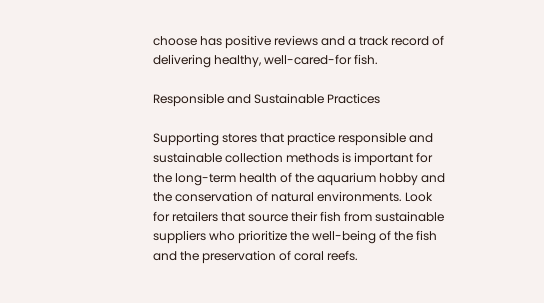choose has positive reviews and a track record of delivering healthy, well-cared-for fish.

Responsible and Sustainable Practices

Supporting stores that practice responsible and sustainable collection methods is important for the long-term health of the aquarium hobby and the conservation of natural environments. Look for retailers that source their fish from sustainable suppliers who prioritize the well-being of the fish and the preservation of coral reefs.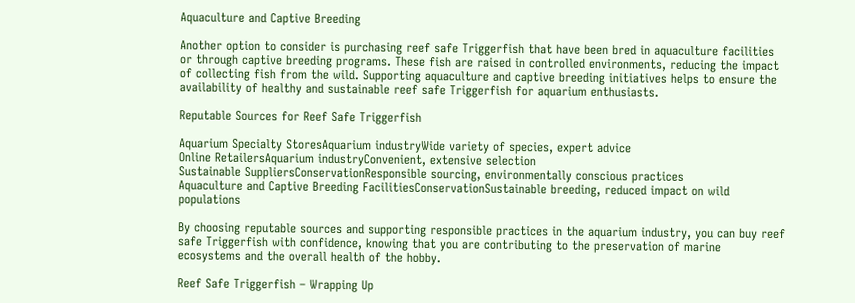Aquaculture and Captive Breeding

Another option to consider is purchasing reef safe Triggerfish that have been bred in aquaculture facilities or through captive breeding programs. These fish are raised in controlled environments, reducing the impact of collecting fish from the wild. Supporting aquaculture and captive breeding initiatives helps to ensure the availability of healthy and sustainable reef safe Triggerfish for aquarium enthusiasts.

Reputable Sources for Reef Safe Triggerfish

Aquarium Specialty StoresAquarium industryWide variety of species, expert advice
Online RetailersAquarium industryConvenient, extensive selection
Sustainable SuppliersConservationResponsible sourcing, environmentally conscious practices
Aquaculture and Captive Breeding FacilitiesConservationSustainable breeding, reduced impact on wild populations

By choosing reputable sources and supporting responsible practices in the aquarium industry, you can buy reef safe Triggerfish with confidence, knowing that you are contributing to the preservation of marine ecosystems and the overall health of the hobby.

Reef Safe Triggerfish – Wrapping Up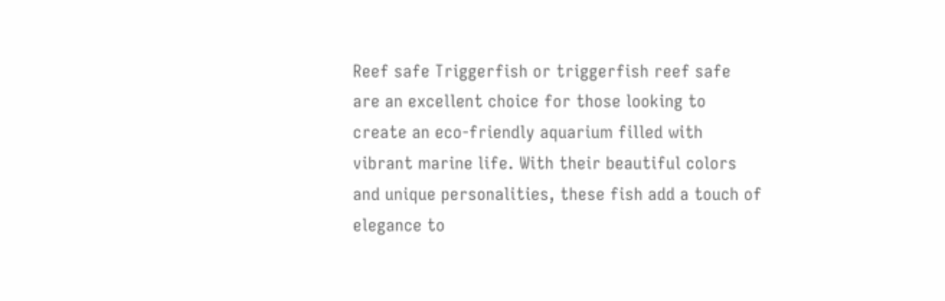Reef safe Triggerfish or triggerfish reef safe are an excellent choice for those looking to create an eco-friendly aquarium filled with vibrant marine life. With their beautiful colors and unique personalities, these fish add a touch of elegance to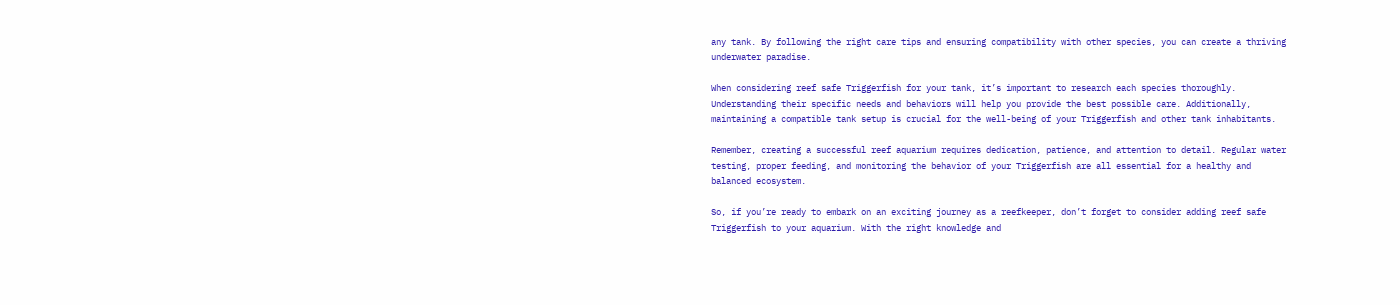any tank. By following the right care tips and ensuring compatibility with other species, you can create a thriving underwater paradise.

When considering reef safe Triggerfish for your tank, it’s important to research each species thoroughly. Understanding their specific needs and behaviors will help you provide the best possible care. Additionally, maintaining a compatible tank setup is crucial for the well-being of your Triggerfish and other tank inhabitants.

Remember, creating a successful reef aquarium requires dedication, patience, and attention to detail. Regular water testing, proper feeding, and monitoring the behavior of your Triggerfish are all essential for a healthy and balanced ecosystem.

So, if you’re ready to embark on an exciting journey as a reefkeeper, don’t forget to consider adding reef safe Triggerfish to your aquarium. With the right knowledge and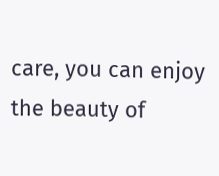care, you can enjoy the beauty of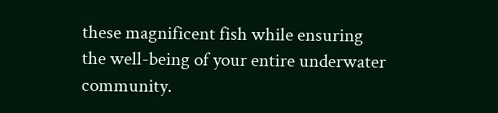these magnificent fish while ensuring the well-being of your entire underwater community.